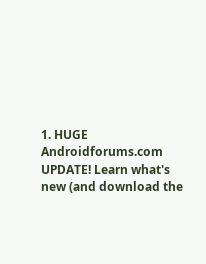1. HUGE Androidforums.com UPDATE! Learn what's new (and download the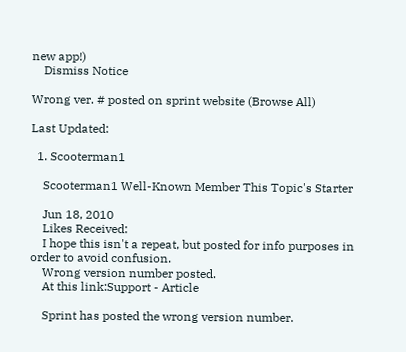new app!)
    Dismiss Notice

Wrong ver. # posted on sprint website (Browse All)

Last Updated:

  1. Scooterman1

    Scooterman1 Well-Known Member This Topic's Starter

    Jun 18, 2010
    Likes Received:
    I hope this isn't a repeat, but posted for info purposes in order to avoid confusion.
    Wrong version number posted.
    At this link:Support - Article

    Sprint has posted the wrong version number.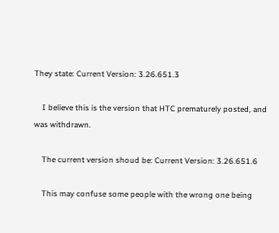They state: Current Version: 3.26.651.3

    I believe this is the version that HTC prematurely posted, and was withdrawn.

    The current version shoud be: Current Version: 3.26.651.6

    This may confuse some people with the wrong one being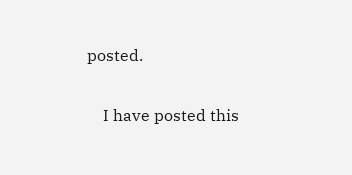posted.

    I have posted this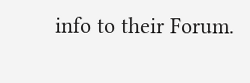info to their Forum.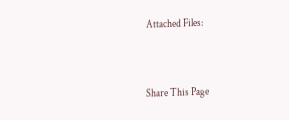Attached Files:


Share This Page